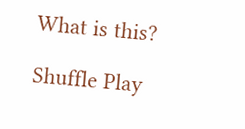What is this?

Shuffle Play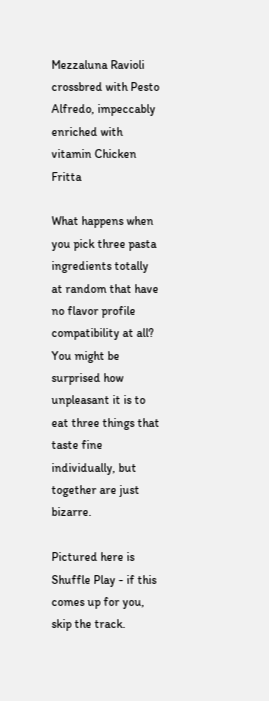Mezzaluna Ravioli crossbred with Pesto Alfredo, impeccably enriched with vitamin Chicken Fritta

What happens when you pick three pasta ingredients totally at random that have no flavor profile compatibility at all? You might be surprised how unpleasant it is to eat three things that taste fine individually, but together are just bizarre.

Pictured here is Shuffle Play - if this comes up for you, skip the track.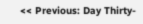<< Previous: Day Thirty-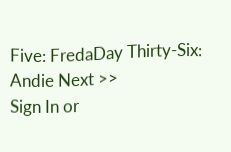Five: FredaDay Thirty-Six: Andie Next >>
Sign In or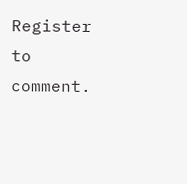Register to comment.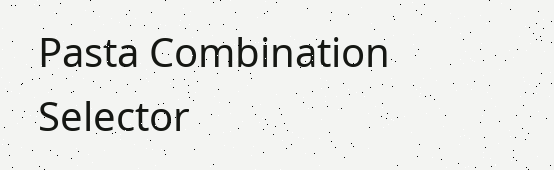Pasta Combination Selector